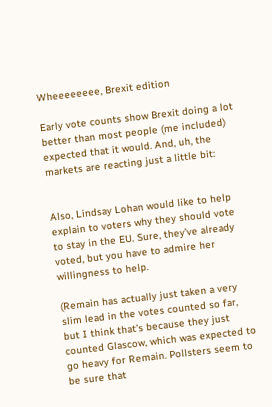Wheeeeeeee, Brexit edition

Early vote counts show Brexit doing a lot better than most people (me included) expected that it would. And, uh, the markets are reacting just a little bit:


Also, Lindsay Lohan would like to help explain to voters why they should vote to stay in the EU. Sure, they’ve already voted, but you have to admire her willingness to help.

(Remain has actually just taken a very slim lead in the votes counted so far, but I think that’s because they just counted Glascow, which was expected to go heavy for Remain. Pollsters seem to be sure that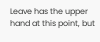Leave has the upper hand at this point, but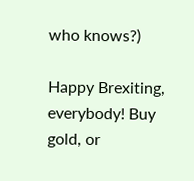who knows?)

Happy Brexiting, everybody! Buy gold, or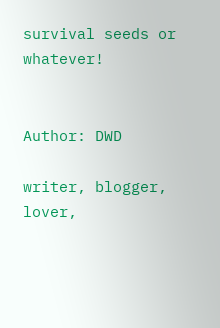survival seeds or whatever!


Author: DWD

writer, blogger, lover,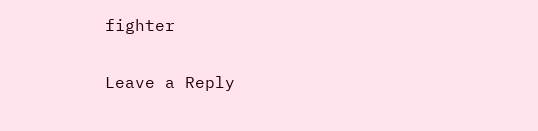fighter

Leave a Reply